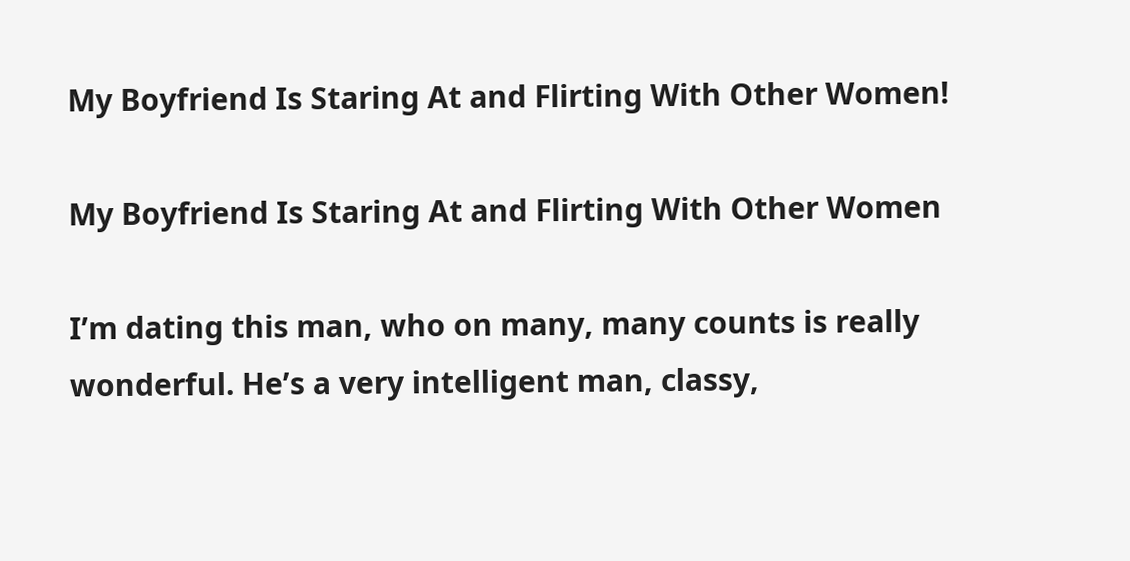My Boyfriend Is Staring At and Flirting With Other Women!

My Boyfriend Is Staring At and Flirting With Other Women

I’m dating this man, who on many, many counts is really wonderful. He’s a very intelligent man, classy,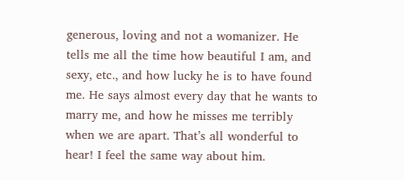generous, loving and not a womanizer. He tells me all the time how beautiful I am, and sexy, etc., and how lucky he is to have found me. He says almost every day that he wants to marry me, and how he misses me terribly when we are apart. That’s all wonderful to hear! I feel the same way about him.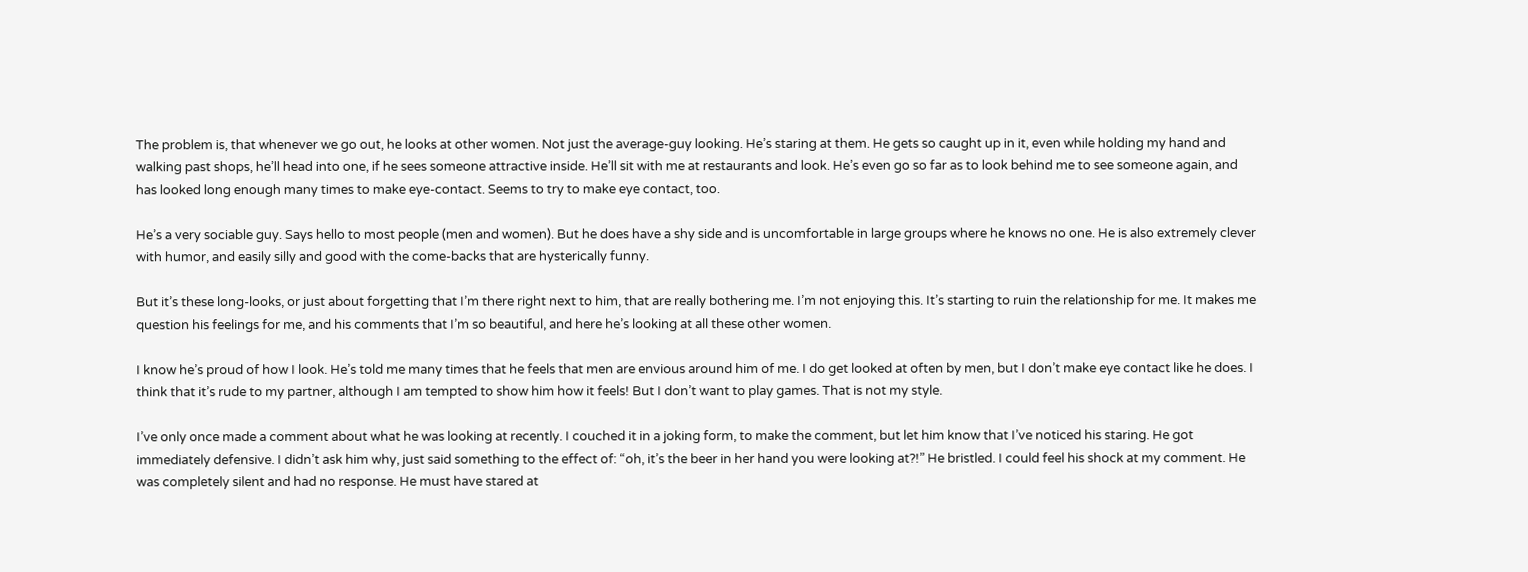The problem is, that whenever we go out, he looks at other women. Not just the average-guy looking. He’s staring at them. He gets so caught up in it, even while holding my hand and walking past shops, he’ll head into one, if he sees someone attractive inside. He’ll sit with me at restaurants and look. He’s even go so far as to look behind me to see someone again, and has looked long enough many times to make eye-contact. Seems to try to make eye contact, too.

He’s a very sociable guy. Says hello to most people (men and women). But he does have a shy side and is uncomfortable in large groups where he knows no one. He is also extremely clever with humor, and easily silly and good with the come-backs that are hysterically funny.

But it’s these long-looks, or just about forgetting that I’m there right next to him, that are really bothering me. I’m not enjoying this. It’s starting to ruin the relationship for me. It makes me question his feelings for me, and his comments that I’m so beautiful, and here he’s looking at all these other women.

I know he’s proud of how I look. He’s told me many times that he feels that men are envious around him of me. I do get looked at often by men, but I don’t make eye contact like he does. I think that it’s rude to my partner, although I am tempted to show him how it feels! But I don’t want to play games. That is not my style.

I’ve only once made a comment about what he was looking at recently. I couched it in a joking form, to make the comment, but let him know that I’ve noticed his staring. He got immediately defensive. I didn’t ask him why, just said something to the effect of: “oh, it’s the beer in her hand you were looking at?!” He bristled. I could feel his shock at my comment. He was completely silent and had no response. He must have stared at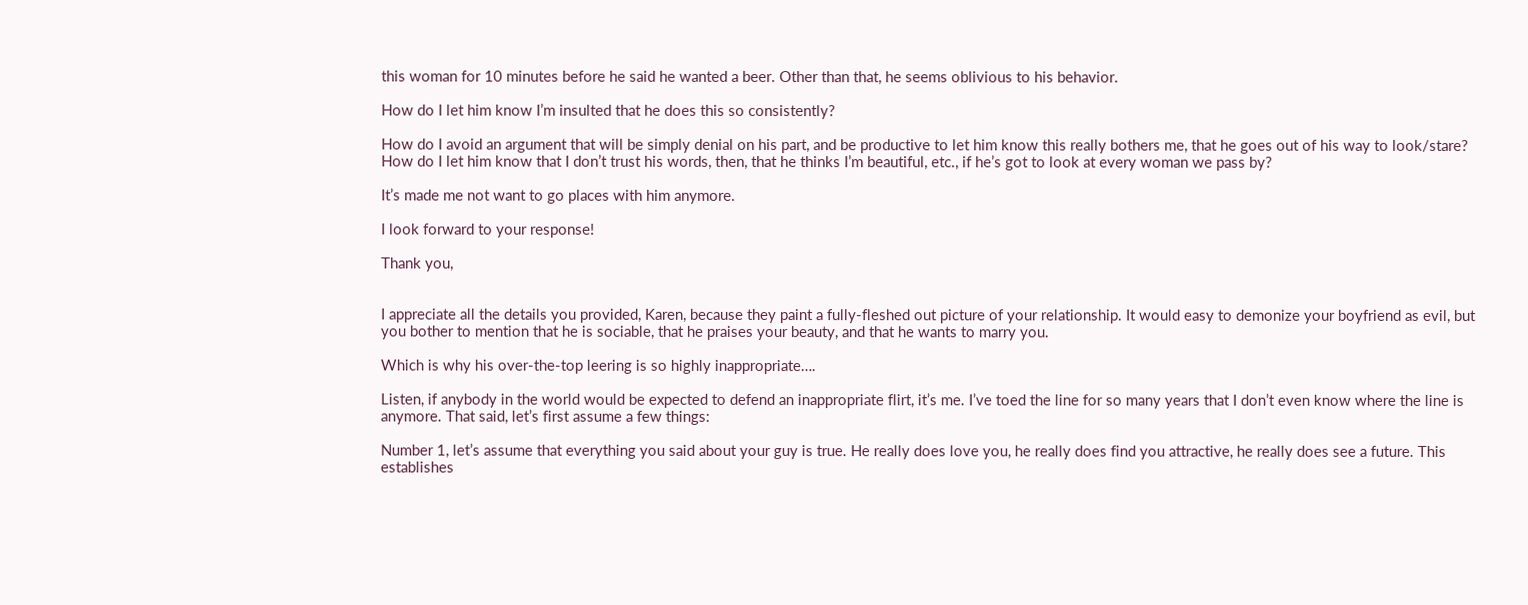this woman for 10 minutes before he said he wanted a beer. Other than that, he seems oblivious to his behavior.

How do I let him know I’m insulted that he does this so consistently?

How do I avoid an argument that will be simply denial on his part, and be productive to let him know this really bothers me, that he goes out of his way to look/stare? How do I let him know that I don’t trust his words, then, that he thinks I’m beautiful, etc., if he’s got to look at every woman we pass by?

It’s made me not want to go places with him anymore.

I look forward to your response!

Thank you,


I appreciate all the details you provided, Karen, because they paint a fully-fleshed out picture of your relationship. It would easy to demonize your boyfriend as evil, but you bother to mention that he is sociable, that he praises your beauty, and that he wants to marry you.

Which is why his over-the-top leering is so highly inappropriate….

Listen, if anybody in the world would be expected to defend an inappropriate flirt, it’s me. I’ve toed the line for so many years that I don’t even know where the line is anymore. That said, let’s first assume a few things:

Number 1, let’s assume that everything you said about your guy is true. He really does love you, he really does find you attractive, he really does see a future. This establishes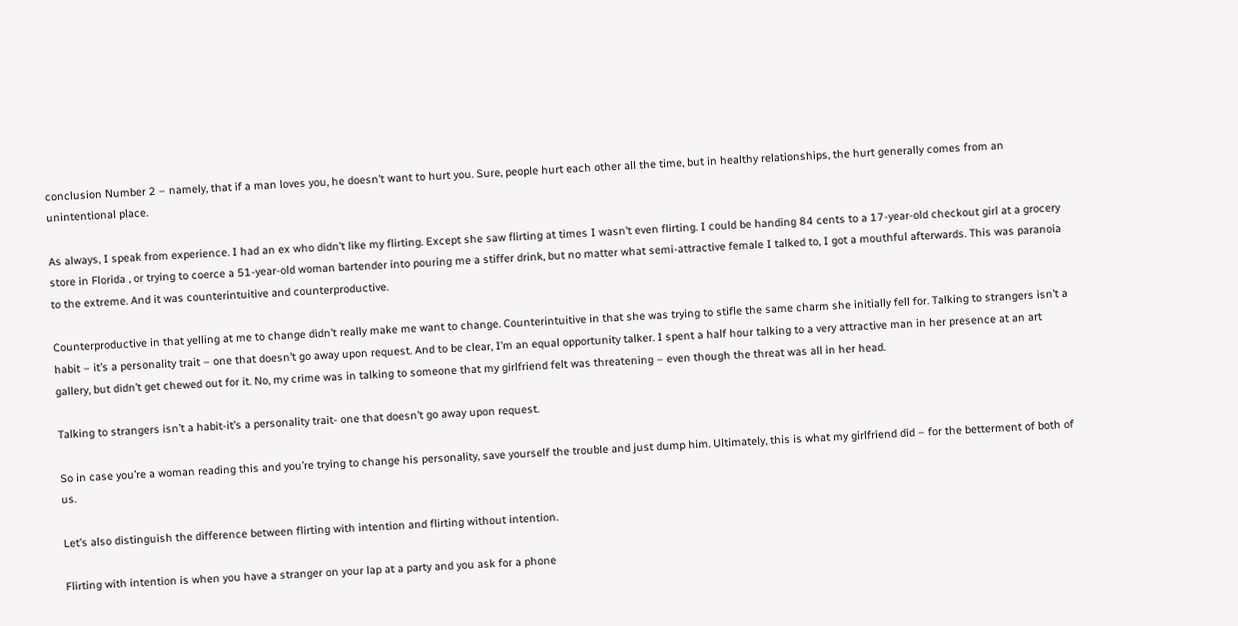conclusion Number 2 – namely, that if a man loves you, he doesn’t want to hurt you. Sure, people hurt each other all the time, but in healthy relationships, the hurt generally comes from an unintentional place.

As always, I speak from experience. I had an ex who didn’t like my flirting. Except she saw flirting at times I wasn’t even flirting. I could be handing 84 cents to a 17-year-old checkout girl at a grocery store in Florida , or trying to coerce a 51-year-old woman bartender into pouring me a stiffer drink, but no matter what semi-attractive female I talked to, I got a mouthful afterwards. This was paranoia to the extreme. And it was counterintuitive and counterproductive.

Counterproductive in that yelling at me to change didn’t really make me want to change. Counterintuitive in that she was trying to stifle the same charm she initially fell for. Talking to strangers isn’t a habit – it’s a personality trait – one that doesn’t go away upon request. And to be clear, I’m an equal opportunity talker. I spent a half hour talking to a very attractive man in her presence at an art gallery, but didn’t get chewed out for it. No, my crime was in talking to someone that my girlfriend felt was threatening – even though the threat was all in her head.

Talking to strangers isn’t a habit-it’s a personality trait- one that doesn’t go away upon request.

So in case you’re a woman reading this and you’re trying to change his personality, save yourself the trouble and just dump him. Ultimately, this is what my girlfriend did – for the betterment of both of us.

Let’s also distinguish the difference between flirting with intention and flirting without intention.

Flirting with intention is when you have a stranger on your lap at a party and you ask for a phone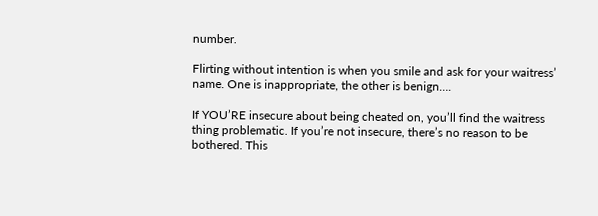number.

Flirting without intention is when you smile and ask for your waitress’ name. One is inappropriate, the other is benign….

If YOU’RE insecure about being cheated on, you’ll find the waitress thing problematic. If you’re not insecure, there’s no reason to be bothered. This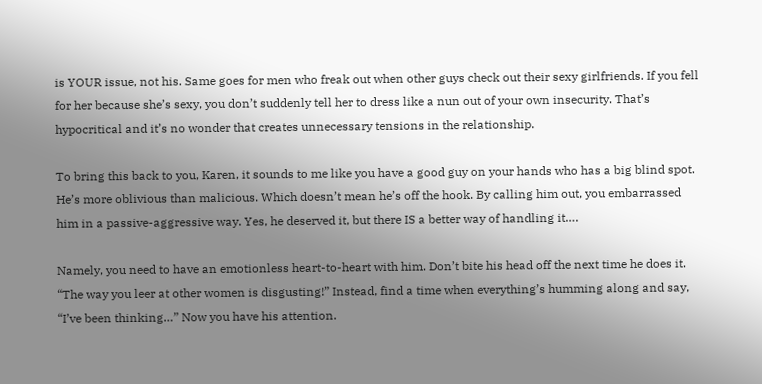is YOUR issue, not his. Same goes for men who freak out when other guys check out their sexy girlfriends. If you fell for her because she’s sexy, you don’t suddenly tell her to dress like a nun out of your own insecurity. That’s hypocritical and it’s no wonder that creates unnecessary tensions in the relationship.

To bring this back to you, Karen, it sounds to me like you have a good guy on your hands who has a big blind spot. He’s more oblivious than malicious. Which doesn’t mean he’s off the hook. By calling him out, you embarrassed him in a passive-aggressive way. Yes, he deserved it, but there IS a better way of handling it….

Namely, you need to have an emotionless heart-to-heart with him. Don’t bite his head off the next time he does it. “The way you leer at other women is disgusting!” Instead, find a time when everything’s humming along and say, “I’ve been thinking…” Now you have his attention.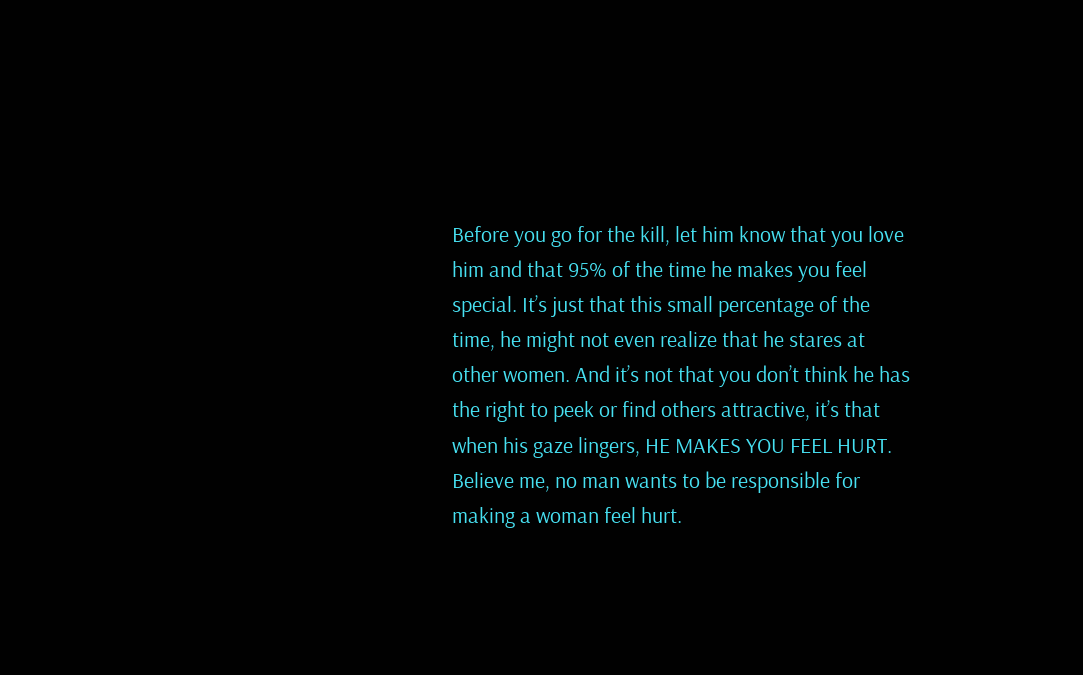Before you go for the kill, let him know that you love him and that 95% of the time he makes you feel special. It’s just that this small percentage of the time, he might not even realize that he stares at other women. And it’s not that you don’t think he has the right to peek or find others attractive, it’s that when his gaze lingers, HE MAKES YOU FEEL HURT. Believe me, no man wants to be responsible for making a woman feel hurt.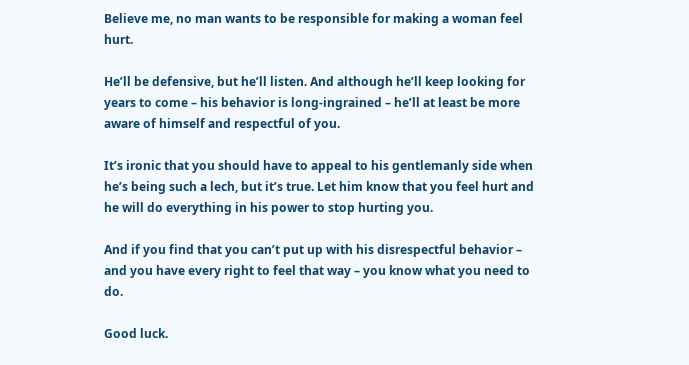Believe me, no man wants to be responsible for making a woman feel hurt.

He’ll be defensive, but he’ll listen. And although he’ll keep looking for years to come – his behavior is long-ingrained – he’ll at least be more aware of himself and respectful of you.

It’s ironic that you should have to appeal to his gentlemanly side when he’s being such a lech, but it’s true. Let him know that you feel hurt and he will do everything in his power to stop hurting you.

And if you find that you can’t put up with his disrespectful behavior – and you have every right to feel that way – you know what you need to do.

Good luck.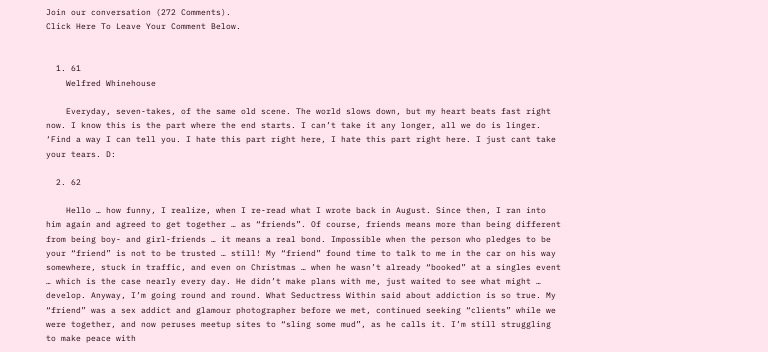Join our conversation (272 Comments).
Click Here To Leave Your Comment Below.


  1. 61
    Welfred Whinehouse

    Everyday, seven-takes, of the same old scene. The world slows down, but my heart beats fast right now. I know this is the part where the end starts. I can’t take it any longer, all we do is linger. ‘Find a way I can tell you. I hate this part right here, I hate this part right here. I just cant take your tears. D:

  2. 62

    Hello … how funny, I realize, when I re-read what I wrote back in August. Since then, I ran into him again and agreed to get together … as “friends”. Of course, friends means more than being different from being boy- and girl-friends … it means a real bond. Impossible when the person who pledges to be your “friend” is not to be trusted … still! My “friend” found time to talk to me in the car on his way somewhere, stuck in traffic, and even on Christmas … when he wasn’t already “booked” at a singles event … which is the case nearly every day. He didn’t make plans with me, just waited to see what might … develop. Anyway, I’m going round and round. What Seductress Within said about addiction is so true. My “friend” was a sex addict and glamour photographer before we met, continued seeking “clients” while we were together, and now peruses meetup sites to “sling some mud”, as he calls it. I’m still struggling to make peace with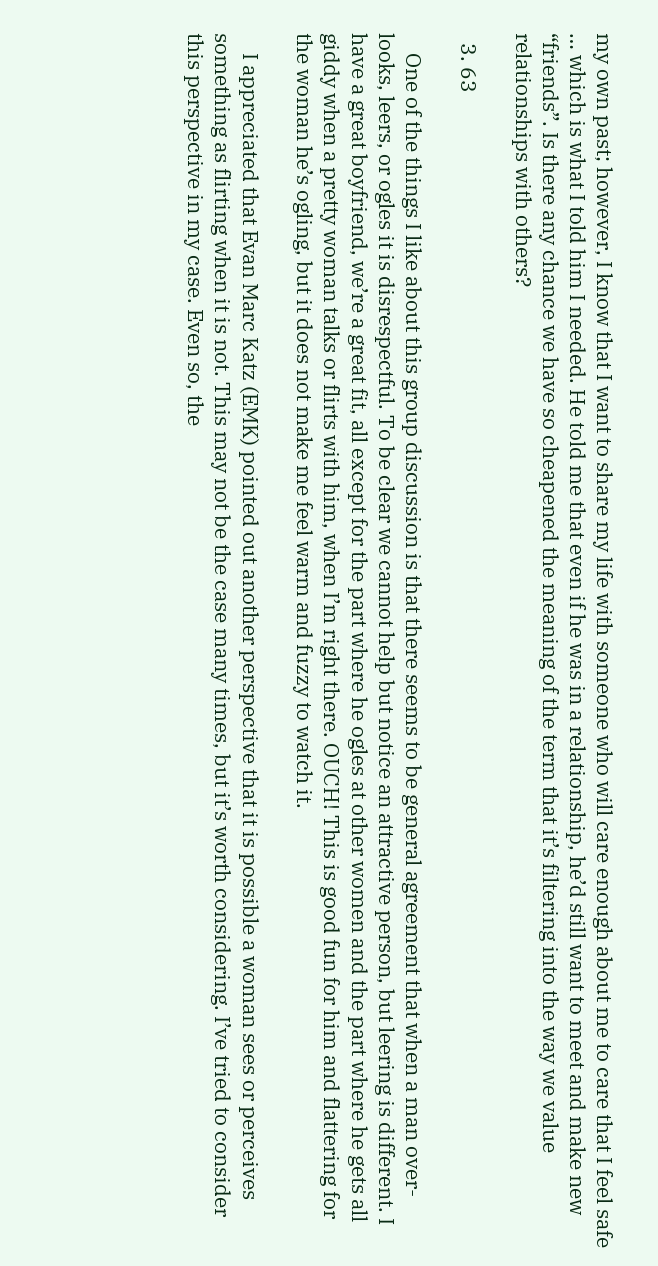my own past; however, I know that I want to share my life with someone who will care enough about me to care that I feel safe … which is what I told him I needed. He told me that even if he was in a relationship, he’d still want to meet and make new “friends”. Is there any chance we have so cheapened the meaning of the term that it’s filtering into the way we value relationships with others?

  3. 63

    One of the things I like about this group discussion is that there seems to be general agreement that when a man over-looks, leers, or ogles it is disrespectful. To be clear we cannot help but notice an attractive person, but leering is different. I have a great boyfriend, we’re a great fit, all except for the part where he ogles at other women and the part where he gets all giddy when a pretty woman talks or flirts with him, when I’m right there. OUCH! This is good fun for him and flattering for the woman he’s ogling, but it does not make me feel warm and fuzzy to watch it.

    I appreciated that Evan Marc Katz (EMK) pointed out another perspective that it is possible a woman sees or perceives something as flirting when it is not. This may not be the case many times, but it’s worth considering. I’ve tried to consider this perspective in my case. Even so, the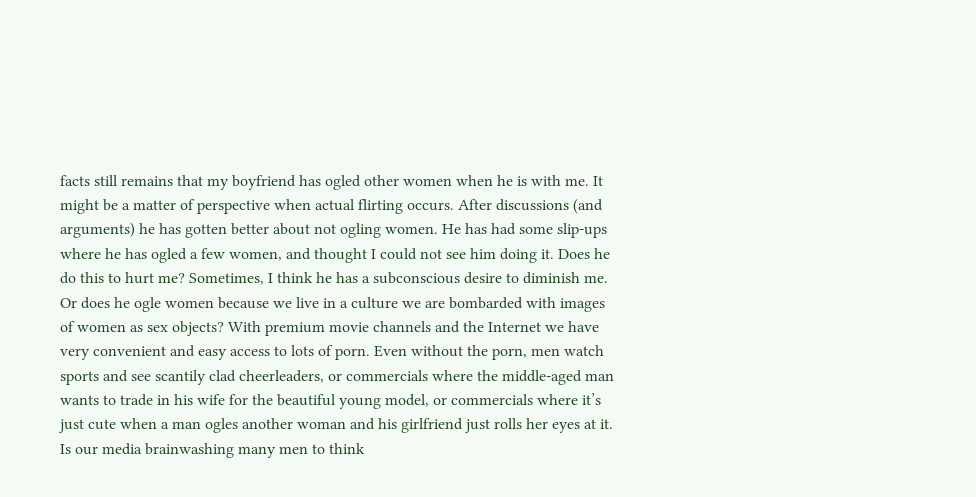facts still remains that my boyfriend has ogled other women when he is with me. It might be a matter of perspective when actual flirting occurs. After discussions (and arguments) he has gotten better about not ogling women. He has had some slip-ups where he has ogled a few women, and thought I could not see him doing it. Does he do this to hurt me? Sometimes, I think he has a subconscious desire to diminish me. Or does he ogle women because we live in a culture we are bombarded with images of women as sex objects? With premium movie channels and the Internet we have very convenient and easy access to lots of porn. Even without the porn, men watch sports and see scantily clad cheerleaders, or commercials where the middle-aged man wants to trade in his wife for the beautiful young model, or commercials where it’s just cute when a man ogles another woman and his girlfriend just rolls her eyes at it. Is our media brainwashing many men to think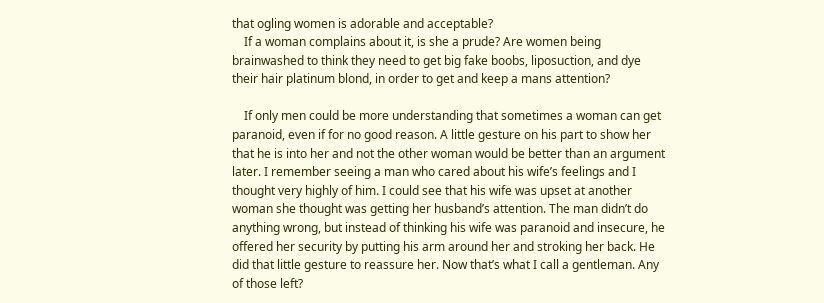that ogling women is adorable and acceptable?
    If a woman complains about it, is she a prude? Are women being brainwashed to think they need to get big fake boobs, liposuction, and dye their hair platinum blond, in order to get and keep a mans attention?

    If only men could be more understanding that sometimes a woman can get paranoid, even if for no good reason. A little gesture on his part to show her that he is into her and not the other woman would be better than an argument later. I remember seeing a man who cared about his wife’s feelings and I thought very highly of him. I could see that his wife was upset at another woman she thought was getting her husband’s attention. The man didn’t do anything wrong, but instead of thinking his wife was paranoid and insecure, he offered her security by putting his arm around her and stroking her back. He did that little gesture to reassure her. Now that’s what I call a gentleman. Any of those left?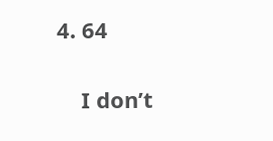4. 64

    I don’t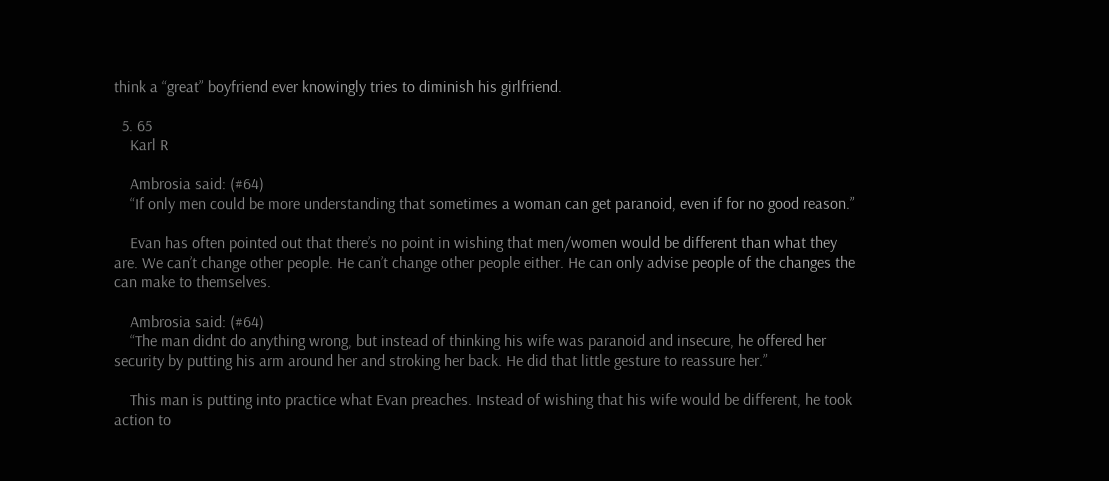think a “great” boyfriend ever knowingly tries to diminish his girlfriend.

  5. 65
    Karl R

    Ambrosia said: (#64)
    “If only men could be more understanding that sometimes a woman can get paranoid, even if for no good reason.”

    Evan has often pointed out that there’s no point in wishing that men/women would be different than what they are. We can’t change other people. He can’t change other people either. He can only advise people of the changes the can make to themselves.

    Ambrosia said: (#64)
    “The man didnt do anything wrong, but instead of thinking his wife was paranoid and insecure, he offered her security by putting his arm around her and stroking her back. He did that little gesture to reassure her.”

    This man is putting into practice what Evan preaches. Instead of wishing that his wife would be different, he took action to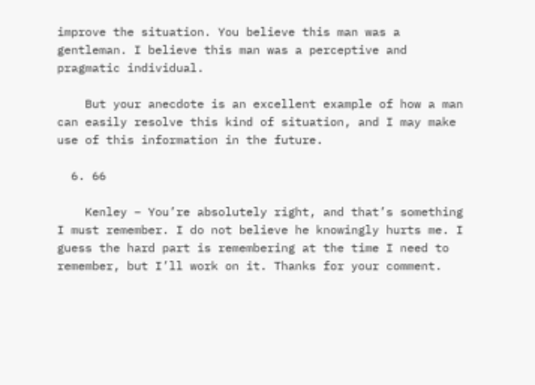improve the situation. You believe this man was a gentleman. I believe this man was a perceptive and pragmatic individual.

    But your anecdote is an excellent example of how a man can easily resolve this kind of situation, and I may make use of this information in the future.

  6. 66

    Kenley – You’re absolutely right, and that’s something I must remember. I do not believe he knowingly hurts me. I guess the hard part is remembering at the time I need to remember, but I’ll work on it. Thanks for your comment.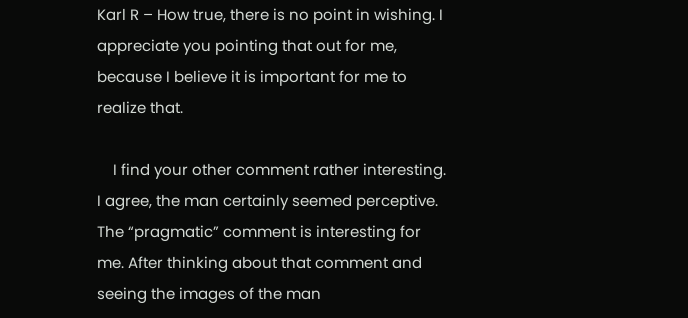Karl R – How true, there is no point in wishing. I appreciate you pointing that out for me, because I believe it is important for me to realize that.

    I find your other comment rather interesting. I agree, the man certainly seemed perceptive. The “pragmatic” comment is interesting for me. After thinking about that comment and seeing the images of the man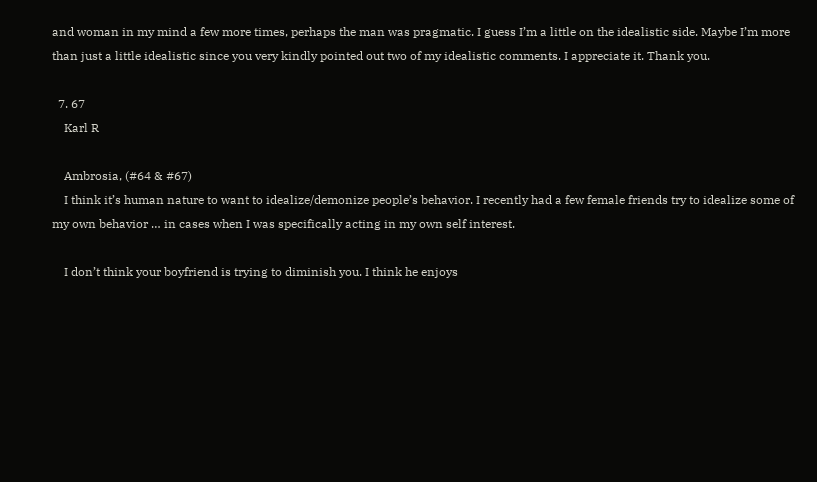and woman in my mind a few more times, perhaps the man was pragmatic. I guess I’m a little on the idealistic side. Maybe I’m more than just a little idealistic since you very kindly pointed out two of my idealistic comments. I appreciate it. Thank you.

  7. 67
    Karl R

    Ambrosia, (#64 & #67)
    I think it’s human nature to want to idealize/demonize people’s behavior. I recently had a few female friends try to idealize some of my own behavior … in cases when I was specifically acting in my own self interest.

    I don’t think your boyfriend is trying to diminish you. I think he enjoys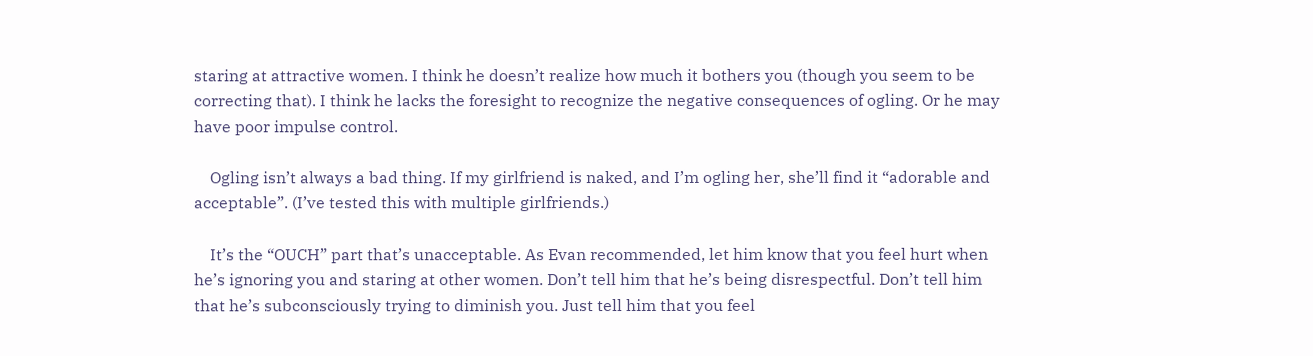staring at attractive women. I think he doesn’t realize how much it bothers you (though you seem to be correcting that). I think he lacks the foresight to recognize the negative consequences of ogling. Or he may have poor impulse control.

    Ogling isn’t always a bad thing. If my girlfriend is naked, and I’m ogling her, she’ll find it “adorable and acceptable”. (I’ve tested this with multiple girlfriends.)

    It’s the “OUCH” part that’s unacceptable. As Evan recommended, let him know that you feel hurt when he’s ignoring you and staring at other women. Don’t tell him that he’s being disrespectful. Don’t tell him that he’s subconsciously trying to diminish you. Just tell him that you feel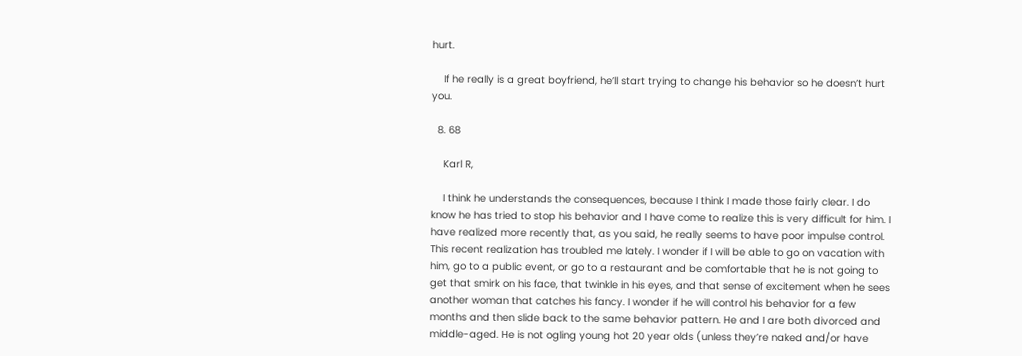hurt.

    If he really is a great boyfriend, he’ll start trying to change his behavior so he doesn’t hurt you.

  8. 68

    Karl R,

    I think he understands the consequences, because I think I made those fairly clear. I do know he has tried to stop his behavior and I have come to realize this is very difficult for him. I have realized more recently that, as you said, he really seems to have poor impulse control. This recent realization has troubled me lately. I wonder if I will be able to go on vacation with him, go to a public event, or go to a restaurant and be comfortable that he is not going to get that smirk on his face, that twinkle in his eyes, and that sense of excitement when he sees another woman that catches his fancy. I wonder if he will control his behavior for a few months and then slide back to the same behavior pattern. He and I are both divorced and middle-aged. He is not ogling young hot 20 year olds (unless they’re naked and/or have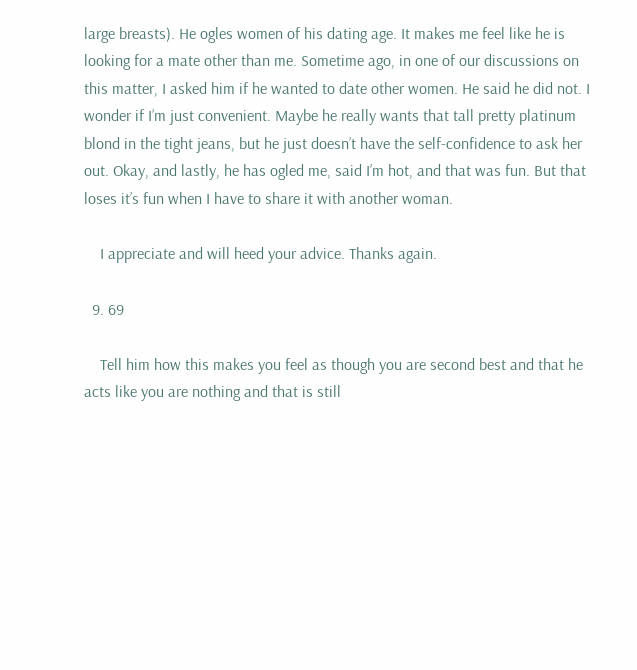large breasts). He ogles women of his dating age. It makes me feel like he is looking for a mate other than me. Sometime ago, in one of our discussions on this matter, I asked him if he wanted to date other women. He said he did not. I wonder if I’m just convenient. Maybe he really wants that tall pretty platinum blond in the tight jeans, but he just doesn’t have the self-confidence to ask her out. Okay, and lastly, he has ogled me, said I’m hot, and that was fun. But that loses it’s fun when I have to share it with another woman.

    I appreciate and will heed your advice. Thanks again.

  9. 69

    Tell him how this makes you feel as though you are second best and that he acts like you are nothing and that is still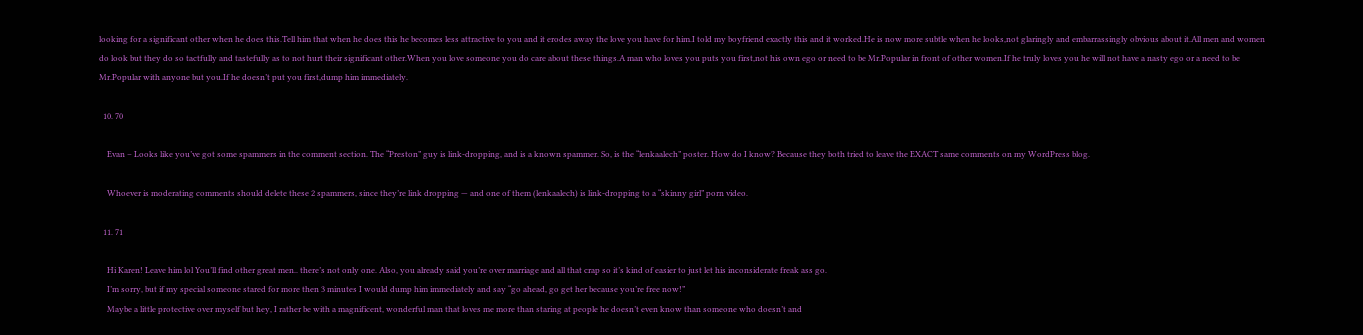looking for a significant other when he does this.Tell him that when he does this he becomes less attractive to you and it erodes away the love you have for him.I told my boyfriend exactly this and it worked.He is now more subtle when he looks,not glaringly and embarrassingly obvious about it.All men and women do look but they do so tactfully and tastefully as to not hurt their significant other.When you love someone you do care about these things.A man who loves you puts you first,not his own ego or need to be Mr.Popular in front of other women.If he truly loves you he will not have a nasty ego or a need to be Mr.Popular with anyone but you.If he doesn’t put you first,dump him immediately.

  10. 70

    Evan – Looks like you’ve got some spammers in the comment section. The “Preston” guy is link-dropping, and is a known spammer. So, is the “lenkaalech” poster. How do I know? Because they both tried to leave the EXACT same comments on my WordPress blog.

    Whoever is moderating comments should delete these 2 spammers, since they’re link dropping — and one of them (lenkaalech) is link-dropping to a “skinny girl” porn video.

  11. 71

    Hi Karen! Leave him lol You’ll find other great men.. there’s not only one. Also, you already said you’re over marriage and all that crap so it’s kind of easier to just let his inconsiderate freak ass go.
    I’m sorry, but if my special someone stared for more then 3 minutes I would dump him immediately and say “go ahead, go get her because you’re free now!”
    Maybe a little protective over myself but hey, I rather be with a magnificent, wonderful man that loves me more than staring at people he doesn’t even know than someone who doesn’t and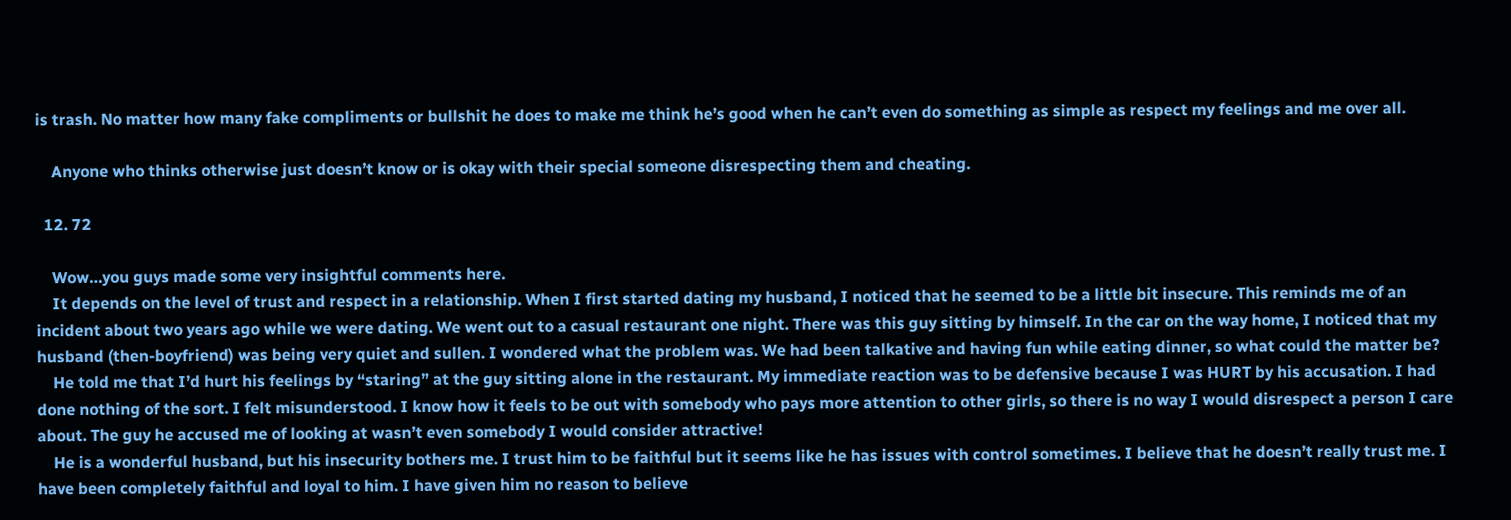is trash. No matter how many fake compliments or bullshit he does to make me think he’s good when he can’t even do something as simple as respect my feelings and me over all.

    Anyone who thinks otherwise just doesn’t know or is okay with their special someone disrespecting them and cheating.

  12. 72

    Wow…you guys made some very insightful comments here.
    It depends on the level of trust and respect in a relationship. When I first started dating my husband, I noticed that he seemed to be a little bit insecure. This reminds me of an incident about two years ago while we were dating. We went out to a casual restaurant one night. There was this guy sitting by himself. In the car on the way home, I noticed that my husband (then-boyfriend) was being very quiet and sullen. I wondered what the problem was. We had been talkative and having fun while eating dinner, so what could the matter be?
    He told me that I’d hurt his feelings by “staring” at the guy sitting alone in the restaurant. My immediate reaction was to be defensive because I was HURT by his accusation. I had done nothing of the sort. I felt misunderstood. I know how it feels to be out with somebody who pays more attention to other girls, so there is no way I would disrespect a person I care about. The guy he accused me of looking at wasn’t even somebody I would consider attractive!
    He is a wonderful husband, but his insecurity bothers me. I trust him to be faithful but it seems like he has issues with control sometimes. I believe that he doesn’t really trust me. I have been completely faithful and loyal to him. I have given him no reason to believe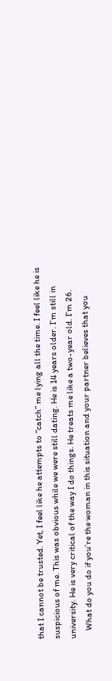that I cannot be trusted. Yet, I feel like he attempts to “catch” me lying all the time. I feel like he is suspicious of me. This was obvious while we were still dating. He is 14 years older. I’m still in university. He is very critical of the way I do things. He treats me like a two-year old. I’m 26.
    What do you do if you’re the woman in this situation and your partner believes that you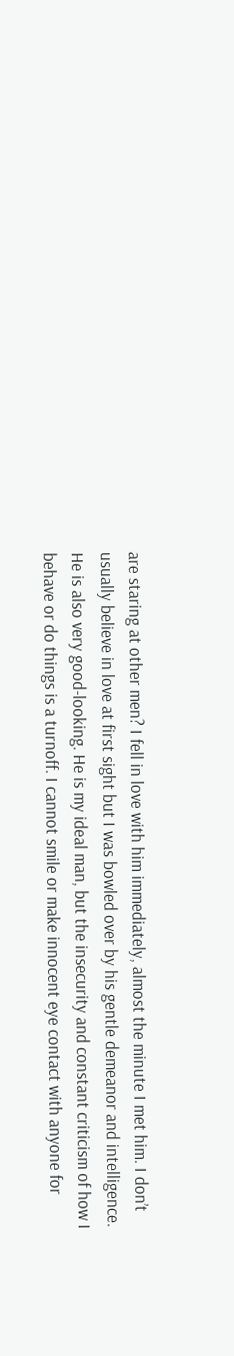are staring at other men? I fell in love with him immediately, almost the minute I met him. I don’t usually believe in love at first sight but I was bowled over by his gentle demeanor and intelligence. He is also very good-looking. He is my ideal man, but the insecurity and constant criticism of how I behave or do things is a turnoff. I cannot smile or make innocent eye contact with anyone for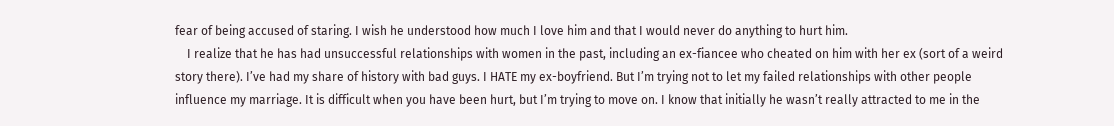fear of being accused of staring. I wish he understood how much I love him and that I would never do anything to hurt him.
    I realize that he has had unsuccessful relationships with women in the past, including an ex-fiancee who cheated on him with her ex (sort of a weird story there). I’ve had my share of history with bad guys. I HATE my ex-boyfriend. But I’m trying not to let my failed relationships with other people influence my marriage. It is difficult when you have been hurt, but I’m trying to move on. I know that initially he wasn’t really attracted to me in the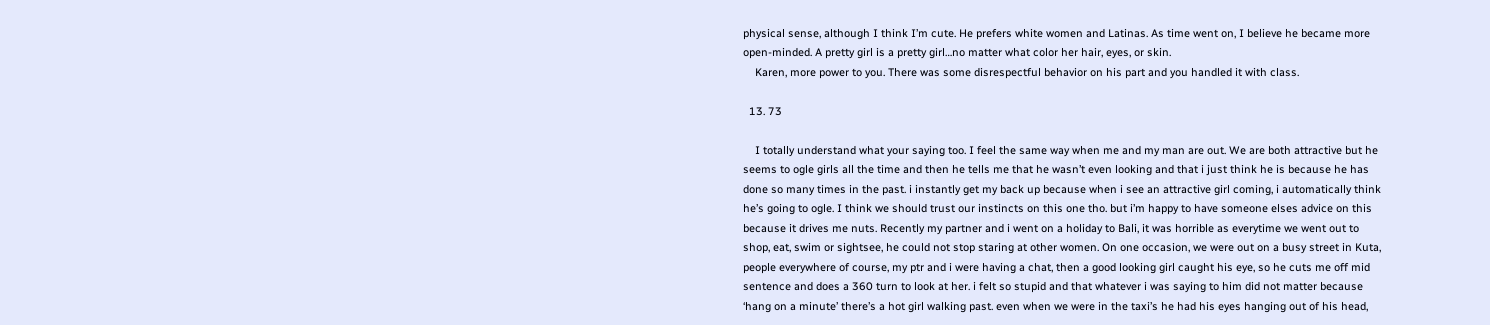physical sense, although I think I’m cute. He prefers white women and Latinas. As time went on, I believe he became more open-minded. A pretty girl is a pretty girl…no matter what color her hair, eyes, or skin.
    Karen, more power to you. There was some disrespectful behavior on his part and you handled it with class.

  13. 73

    I totally understand what your saying too. I feel the same way when me and my man are out. We are both attractive but he seems to ogle girls all the time and then he tells me that he wasn’t even looking and that i just think he is because he has done so many times in the past. i instantly get my back up because when i see an attractive girl coming, i automatically think he’s going to ogle. I think we should trust our instincts on this one tho. but i’m happy to have someone elses advice on this because it drives me nuts. Recently my partner and i went on a holiday to Bali, it was horrible as everytime we went out to shop, eat, swim or sightsee, he could not stop staring at other women. On one occasion, we were out on a busy street in Kuta, people everywhere of course, my ptr and i were having a chat, then a good looking girl caught his eye, so he cuts me off mid sentence and does a 360 turn to look at her. i felt so stupid and that whatever i was saying to him did not matter because ‘hang on a minute’ there’s a hot girl walking past. even when we were in the taxi’s he had his eyes hanging out of his head,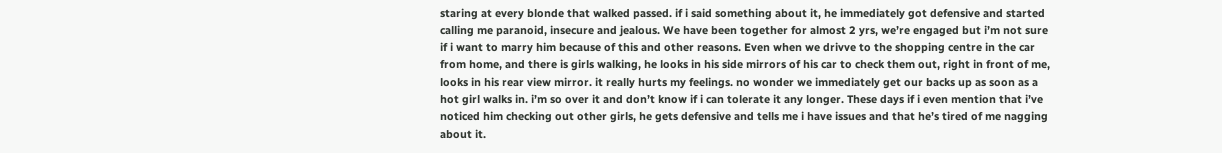staring at every blonde that walked passed. if i said something about it, he immediately got defensive and started calling me paranoid, insecure and jealous. We have been together for almost 2 yrs, we’re engaged but i’m not sure if i want to marry him because of this and other reasons. Even when we drivve to the shopping centre in the car from home, and there is girls walking, he looks in his side mirrors of his car to check them out, right in front of me, looks in his rear view mirror. it really hurts my feelings. no wonder we immediately get our backs up as soon as a hot girl walks in. i’m so over it and don’t know if i can tolerate it any longer. These days if i even mention that i’ve noticed him checking out other girls, he gets defensive and tells me i have issues and that he’s tired of me nagging about it.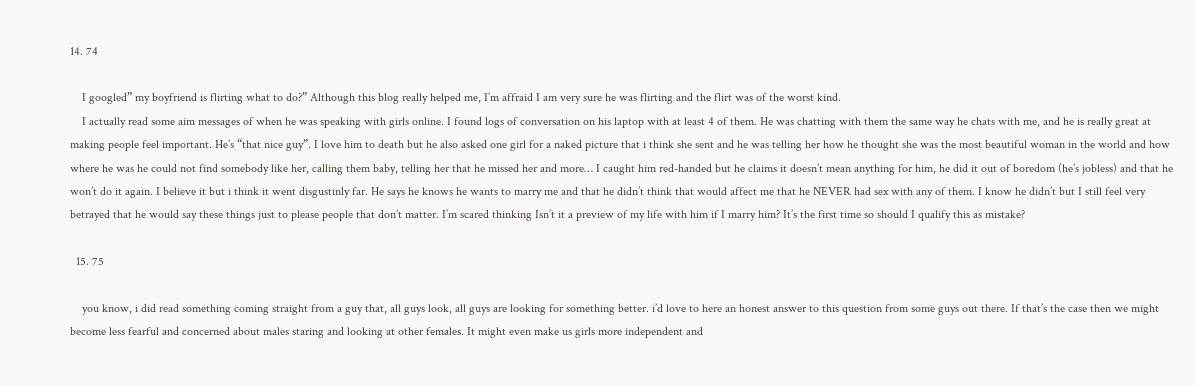14. 74

    I googled” my boyfriend is flirting what to do?” Although this blog really helped me, I’m affraid I am very sure he was flirting and the flirt was of the worst kind.
    I actually read some aim messages of when he was speaking with girls online. I found logs of conversation on his laptop with at least 4 of them. He was chatting with them the same way he chats with me, and he is really great at making people feel important. He’s “that nice guy”. I love him to death but he also asked one girl for a naked picture that i think she sent and he was telling her how he thought she was the most beautiful woman in the world and how where he was he could not find somebody like her, calling them baby, telling her that he missed her and more… I caught him red-handed but he claims it doesn’t mean anything for him, he did it out of boredom (he’s jobless) and that he won’t do it again. I believe it but i think it went disgustinly far. He says he knows he wants to marry me and that he didn’t think that would affect me that he NEVER had sex with any of them. I know he didn’t but I still feel very betrayed that he would say these things just to please people that don’t matter. I’m scared thinking Isn’t it a preview of my life with him if I marry him? It’s the first time so should I qualify this as mistake?

  15. 75

    you know, i did read something coming straight from a guy that, all guys look, all guys are looking for something better. i’d love to here an honest answer to this question from some guys out there. If that’s the case then we might become less fearful and concerned about males staring and looking at other females. It might even make us girls more independent and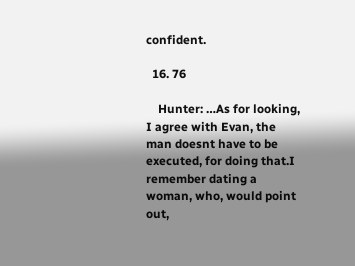confident.

  16. 76

    Hunter: …As for looking, I agree with Evan, the man doesnt have to be executed, for doing that.I remember dating a woman, who, would point out,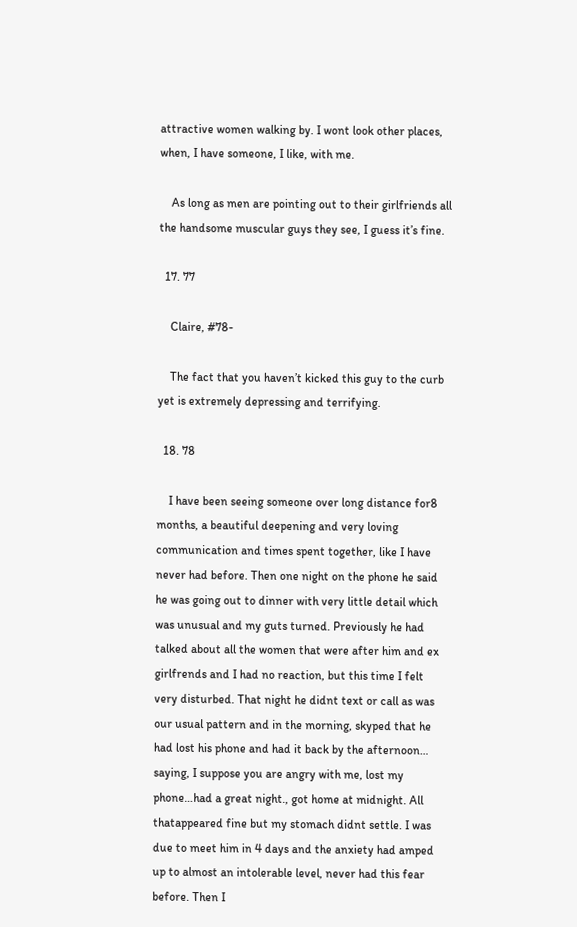attractive women walking by. I wont look other places, when, I have someone, I like, with me.

    As long as men are pointing out to their girlfriends all the handsome muscular guys they see, I guess it’s fine.

  17. 77

    Claire, #78-

    The fact that you haven’t kicked this guy to the curb yet is extremely depressing and terrifying.

  18. 78

    I have been seeing someone over long distance for8 months, a beautiful deepening and very loving communication and times spent together, like I have never had before. Then one night on the phone he said he was going out to dinner with very little detail which was unusual and my guts turned. Previously he had talked about all the women that were after him and ex girlfrends and I had no reaction, but this time I felt very disturbed. That night he didnt text or call as was our usual pattern and in the morning, skyped that he had lost his phone and had it back by the afternoon… saying, I suppose you are angry with me, lost my phone…had a great night., got home at midnight. All thatappeared fine but my stomach didnt settle. I was due to meet him in 4 days and the anxiety had amped up to almost an intolerable level, never had this fear before. Then I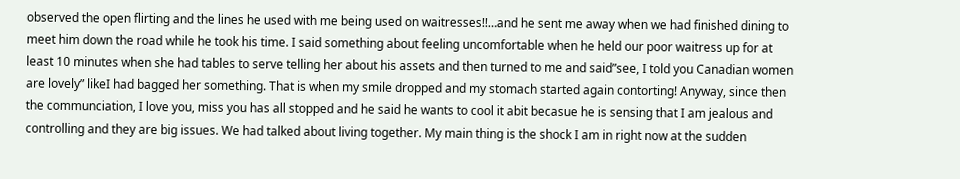observed the open flirting and the lines he used with me being used on waitresses!!…and he sent me away when we had finished dining to meet him down the road while he took his time. I said something about feeling uncomfortable when he held our poor waitress up for at least 10 minutes when she had tables to serve telling her about his assets and then turned to me and said”see, I told you Canadian women are lovely” likeI had bagged her something. That is when my smile dropped and my stomach started again contorting! Anyway, since then the communciation, I love you, miss you has all stopped and he said he wants to cool it abit becasue he is sensing that I am jealous and controlling and they are big issues. We had talked about living together. My main thing is the shock I am in right now at the sudden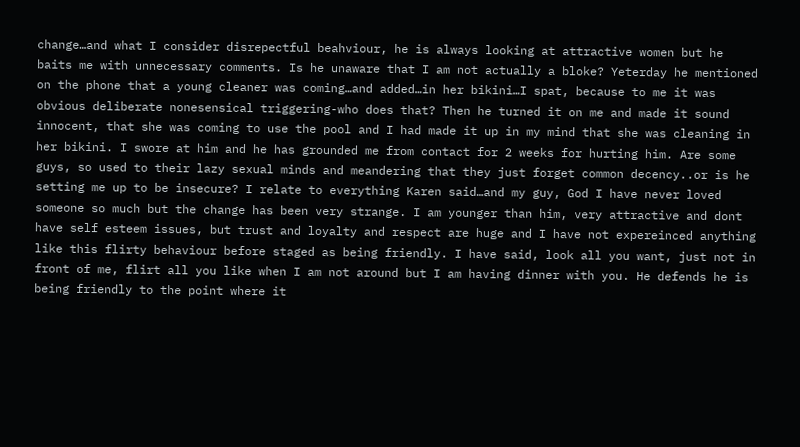change…and what I consider disrepectful beahviour, he is always looking at attractive women but he baits me with unnecessary comments. Is he unaware that I am not actually a bloke? Yeterday he mentioned on the phone that a young cleaner was coming…and added…in her bikini…I spat, because to me it was obvious deliberate nonesensical triggering-who does that? Then he turned it on me and made it sound innocent, that she was coming to use the pool and I had made it up in my mind that she was cleaning in her bikini. I swore at him and he has grounded me from contact for 2 weeks for hurting him. Are some guys, so used to their lazy sexual minds and meandering that they just forget common decency..or is he setting me up to be insecure? I relate to everything Karen said…and my guy, God I have never loved someone so much but the change has been very strange. I am younger than him, very attractive and dont have self esteem issues, but trust and loyalty and respect are huge and I have not expereinced anything like this flirty behaviour before staged as being friendly. I have said, look all you want, just not in front of me, flirt all you like when I am not around but I am having dinner with you. He defends he is being friendly to the point where it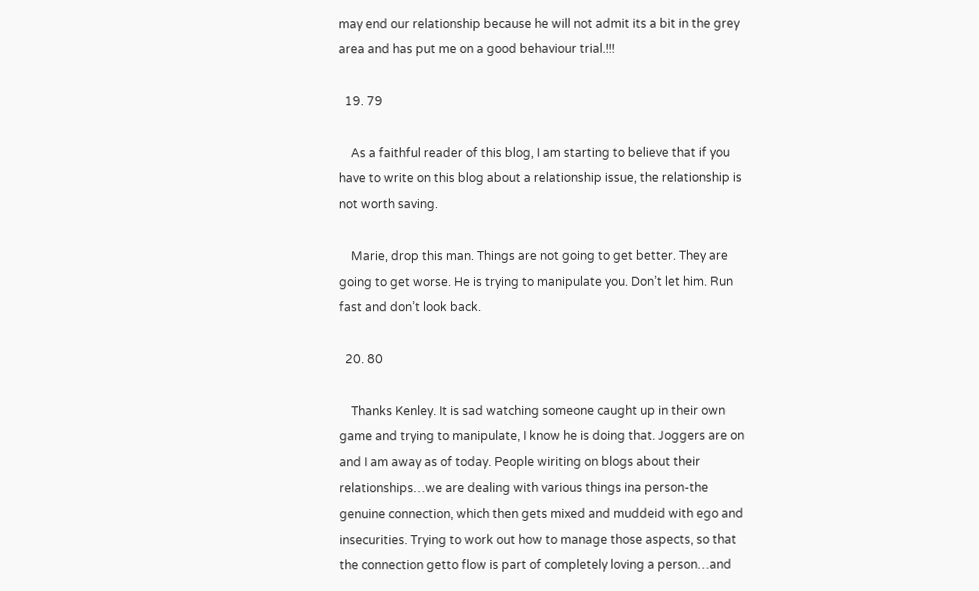may end our relationship because he will not admit its a bit in the grey area and has put me on a good behaviour trial.!!!

  19. 79

    As a faithful reader of this blog, I am starting to believe that if you have to write on this blog about a relationship issue, the relationship is not worth saving.

    Marie, drop this man. Things are not going to get better. They are going to get worse. He is trying to manipulate you. Don’t let him. Run fast and don’t look back.

  20. 80

    Thanks Kenley. It is sad watching someone caught up in their own game and trying to manipulate, I know he is doing that. Joggers are on and I am away as of today. People wiriting on blogs about their relationships…we are dealing with various things ina person-the genuine connection, which then gets mixed and muddeid with ego and insecurities. Trying to work out how to manage those aspects, so that the connection getto flow is part of completely loving a person…and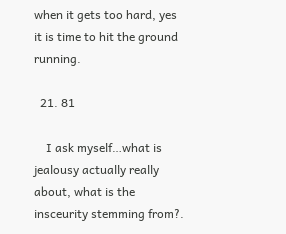when it gets too hard, yes it is time to hit the ground running.

  21. 81

    I ask myself…what is jealousy actually really about, what is the insceurity stemming from?.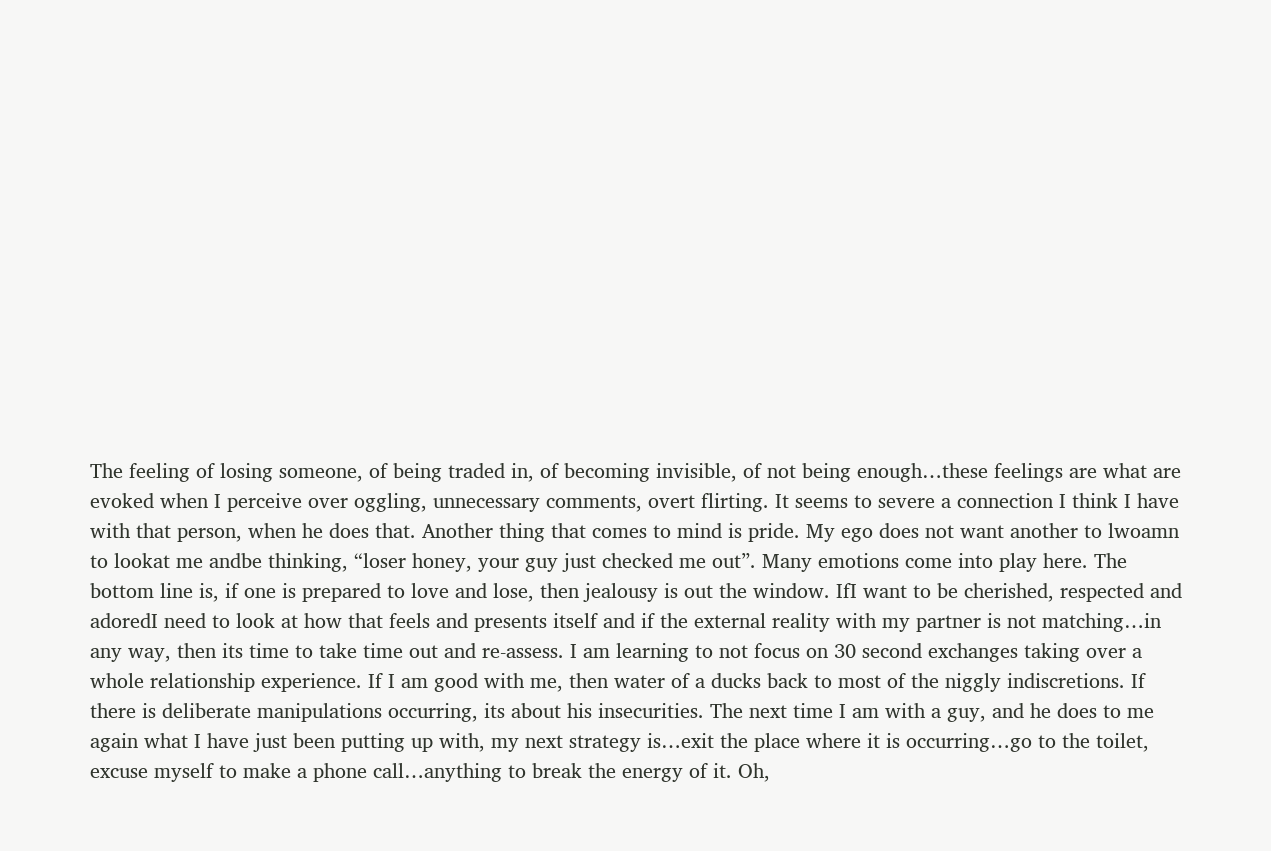The feeling of losing someone, of being traded in, of becoming invisible, of not being enough…these feelings are what are evoked when I perceive over oggling, unnecessary comments, overt flirting. It seems to severe a connection I think I have with that person, when he does that. Another thing that comes to mind is pride. My ego does not want another to lwoamn to lookat me andbe thinking, “loser honey, your guy just checked me out”. Many emotions come into play here. The bottom line is, if one is prepared to love and lose, then jealousy is out the window. IfI want to be cherished, respected and adoredI need to look at how that feels and presents itself and if the external reality with my partner is not matching…in any way, then its time to take time out and re-assess. I am learning to not focus on 30 second exchanges taking over a whole relationship experience. If I am good with me, then water of a ducks back to most of the niggly indiscretions. If there is deliberate manipulations occurring, its about his insecurities. The next time I am with a guy, and he does to me again what I have just been putting up with, my next strategy is…exit the place where it is occurring…go to the toilet, excuse myself to make a phone call…anything to break the energy of it. Oh,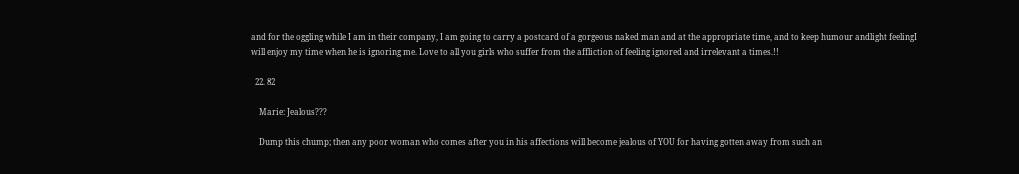and for the oggling while I am in their company, I am going to carry a postcard of a gorgeous naked man and at the appropriate time, and to keep humour andlight feelingI will enjoy my time when he is ignoring me. Love to all you girls who suffer from the affliction of feeling ignored and irrelevant a times.!!

  22. 82

    Marie: Jealous???

    Dump this chump; then any poor woman who comes after you in his affections will become jealous of YOU for having gotten away from such an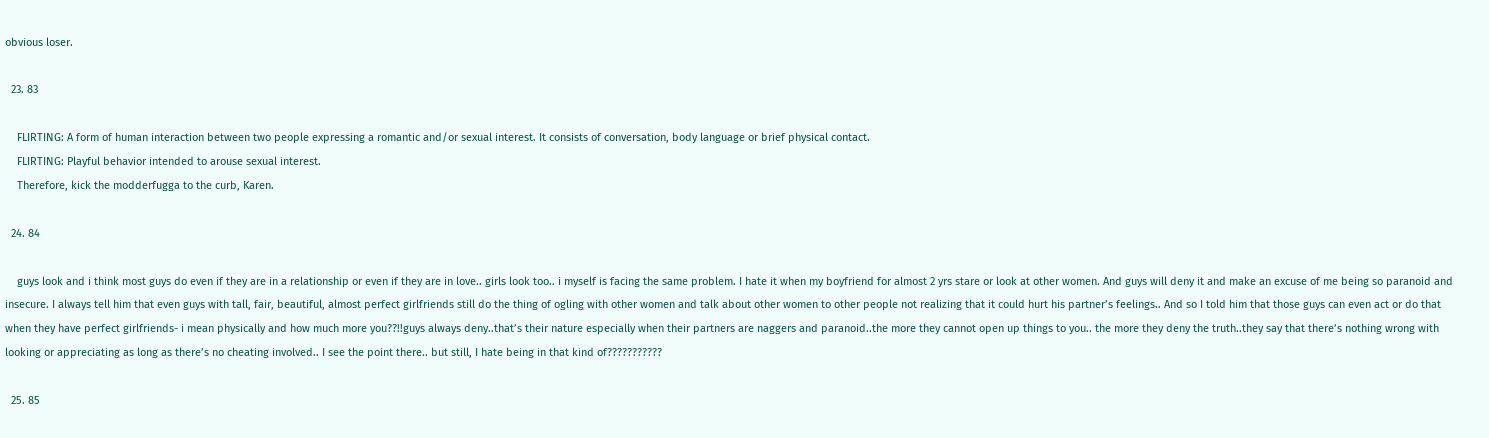obvious loser.

  23. 83

    FLIRTING: A form of human interaction between two people expressing a romantic and/or sexual interest. It consists of conversation, body language or brief physical contact.
    FLIRTING: Playful behavior intended to arouse sexual interest.
    Therefore, kick the modderfugga to the curb, Karen.

  24. 84

    guys look and i think most guys do even if they are in a relationship or even if they are in love.. girls look too.. i myself is facing the same problem. I hate it when my boyfriend for almost 2 yrs stare or look at other women. And guys will deny it and make an excuse of me being so paranoid and insecure. I always tell him that even guys with tall, fair, beautiful, almost perfect girlfriends still do the thing of ogling with other women and talk about other women to other people not realizing that it could hurt his partner’s feelings.. And so I told him that those guys can even act or do that when they have perfect girlfriends- i mean physically and how much more you??!!guys always deny..that’s their nature especially when their partners are naggers and paranoid..the more they cannot open up things to you.. the more they deny the truth..they say that there’s nothing wrong with looking or appreciating as long as there’s no cheating involved.. I see the point there.. but still, I hate being in that kind of???????????

  25. 85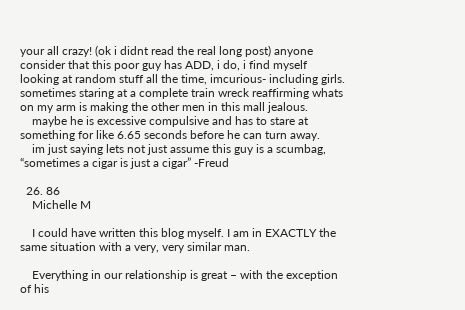your all crazy! (ok i didnt read the real long post) anyone consider that this poor guy has ADD, i do, i find myself looking at random stuff all the time, imcurious- including girls. sometimes staring at a complete train wreck reaffirming whats on my arm is making the other men in this mall jealous.
    maybe he is excessive compulsive and has to stare at something for like 6.65 seconds before he can turn away.
    im just saying lets not just assume this guy is a scumbag, “sometimes a cigar is just a cigar” -Freud

  26. 86
    Michelle M

    I could have written this blog myself. I am in EXACTLY the same situation with a very, very similar man.

    Everything in our relationship is great – with the exception of his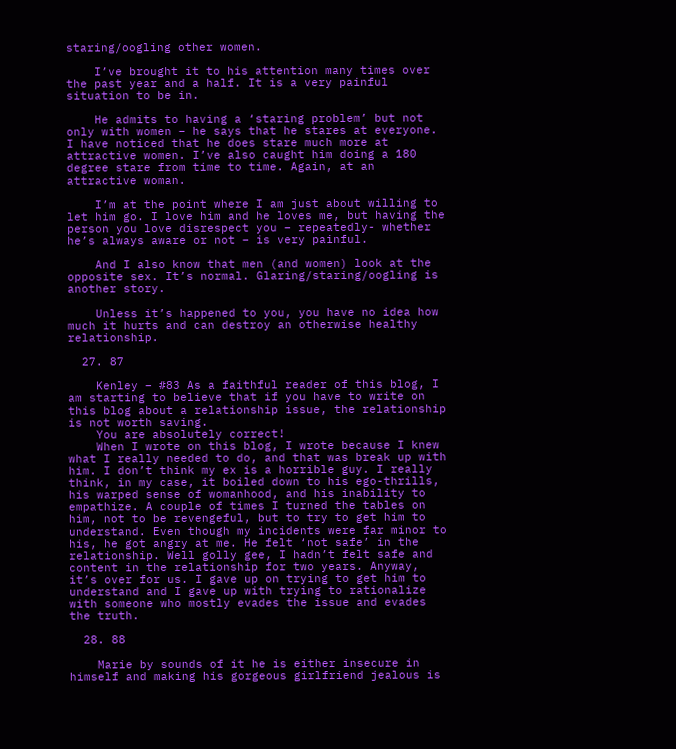staring/oogling other women.

    I’ve brought it to his attention many times over the past year and a half. It is a very painful situation to be in.

    He admits to having a ‘staring problem’ but not only with women – he says that he stares at everyone. I have noticed that he does stare much more at attractive women. I’ve also caught him doing a 180 degree stare from time to time. Again, at an attractive woman.

    I’m at the point where I am just about willing to let him go. I love him and he loves me, but having the person you love disrespect you – repeatedly- whether he’s always aware or not – is very painful.

    And I also know that men (and women) look at the opposite sex. It’s normal. Glaring/staring/oogling is another story.

    Unless it’s happened to you, you have no idea how much it hurts and can destroy an otherwise healthy relationship.

  27. 87

    Kenley – #83 As a faithful reader of this blog, I am starting to believe that if you have to write on this blog about a relationship issue, the relationship is not worth saving.
    You are absolutely correct!
    When I wrote on this blog, I wrote because I knew what I really needed to do, and that was break up with him. I don’t think my ex is a horrible guy. I really think, in my case, it boiled down to his ego-thrills, his warped sense of womanhood, and his inability to empathize. A couple of times I turned the tables on him, not to be revengeful, but to try to get him to understand. Even though my incidents were far minor to his, he got angry at me. He felt ‘not safe’ in the relationship. Well golly gee, I hadn’t felt safe and content in the relationship for two years. Anyway, it’s over for us. I gave up on trying to get him to understand and I gave up with trying to rationalize with someone who mostly evades the issue and evades the truth.

  28. 88

    Marie by sounds of it he is either insecure in himself and making his gorgeous girlfriend jealous is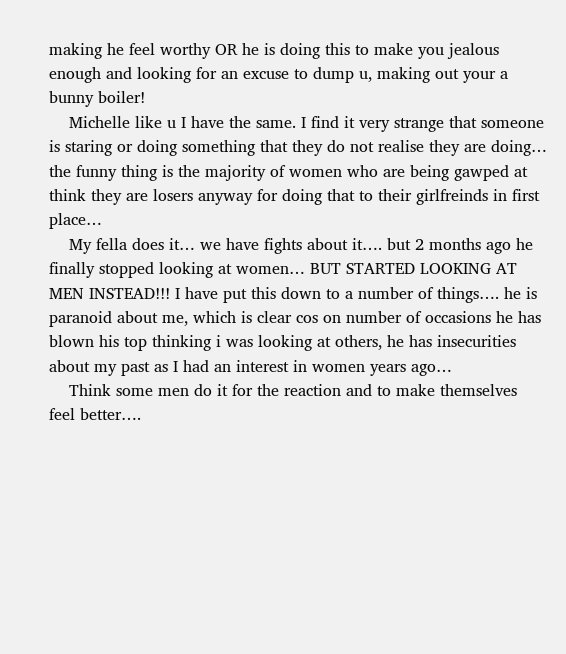making he feel worthy OR he is doing this to make you jealous enough and looking for an excuse to dump u, making out your a bunny boiler!
    Michelle like u I have the same. I find it very strange that someone is staring or doing something that they do not realise they are doing… the funny thing is the majority of women who are being gawped at think they are losers anyway for doing that to their girlfreinds in first place…
    My fella does it… we have fights about it…. but 2 months ago he finally stopped looking at women… BUT STARTED LOOKING AT MEN INSTEAD!!! I have put this down to a number of things…. he is paranoid about me, which is clear cos on number of occasions he has blown his top thinking i was looking at others, he has insecurities about my past as I had an interest in women years ago…
    Think some men do it for the reaction and to make themselves feel better….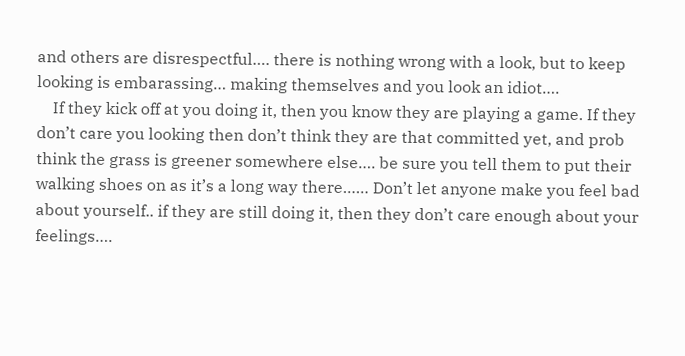and others are disrespectful…. there is nothing wrong with a look, but to keep looking is embarassing… making themselves and you look an idiot….
    If they kick off at you doing it, then you know they are playing a game. If they don’t care you looking then don’t think they are that committed yet, and prob think the grass is greener somewhere else…. be sure you tell them to put their walking shoes on as it’s a long way there…… Don’t let anyone make you feel bad about yourself.. if they are still doing it, then they don’t care enough about your feelings….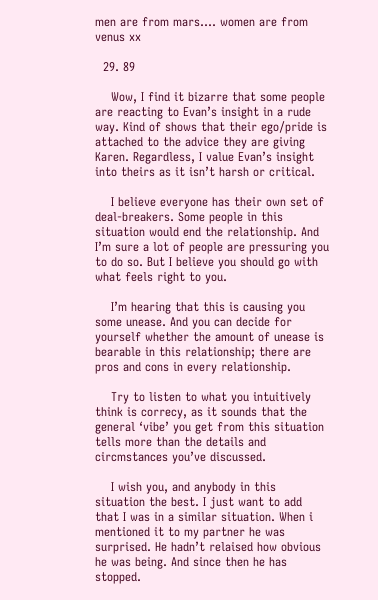men are from mars…. women are from venus xx

  29. 89

    Wow, I find it bizarre that some people are reacting to Evan’s insight in a rude way. Kind of shows that their ego/pride is attached to the advice they are giving Karen. Regardless, I value Evan’s insight into theirs as it isn’t harsh or critical.

    I believe everyone has their own set of deal-breakers. Some people in this situation would end the relationship. And I’m sure a lot of people are pressuring you to do so. But I believe you should go with what feels right to you.

    I’m hearing that this is causing you some unease. And you can decide for yourself whether the amount of unease is bearable in this relationship; there are pros and cons in every relationship.

    Try to listen to what you intuitively think is correcy, as it sounds that the general ‘vibe’ you get from this situation tells more than the details and circmstances you’ve discussed.

    I wish you, and anybody in this situation the best. I just want to add that I was in a similar situation. When i mentioned it to my partner he was surprised. He hadn’t relaised how obvious he was being. And since then he has stopped.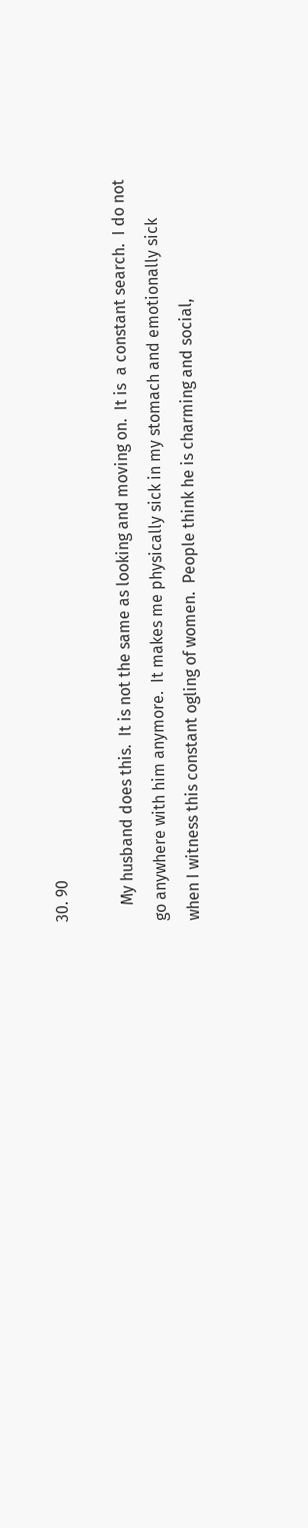30. 90

    My husband does this.  It is not the same as looking and moving on.  It is  a constant search.  I do not go anywhere with him anymore.  It makes me physically sick in my stomach and emotionally sick when I witness this constant ogling of women.  People think he is charming and social,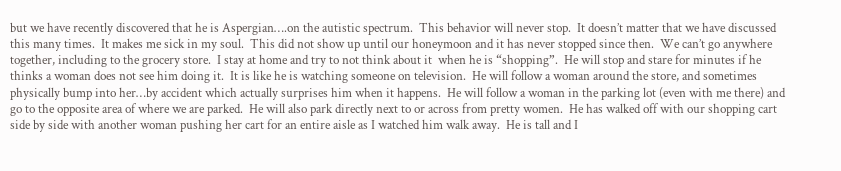but we have recently discovered that he is Aspergian….on the autistic spectrum.  This behavior will never stop.  It doesn’t matter that we have discussed this many times.  It makes me sick in my soul.  This did not show up until our honeymoon and it has never stopped since then.  We can’t go anywhere together, including to the grocery store.  I stay at home and try to not think about it  when he is “shopping”.  He will stop and stare for minutes if he thinks a woman does not see him doing it.  It is like he is watching someone on television.  He will follow a woman around the store, and sometimes physically bump into her…by accident which actually surprises him when it happens.  He will follow a woman in the parking lot (even with me there) and go to the opposite area of where we are parked.  He will also park directly next to or across from pretty women.  He has walked off with our shopping cart side by side with another woman pushing her cart for an entire aisle as I watched him walk away.  He is tall and I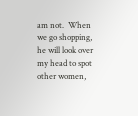am not.  When we go shopping, he will look over my head to spot other women,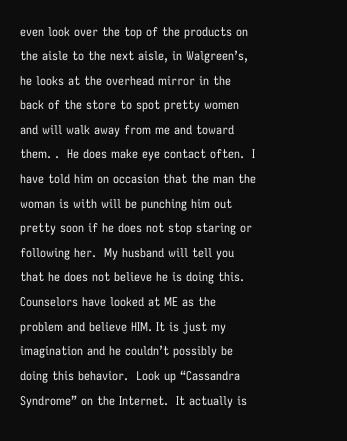even look over the top of the products on the aisle to the next aisle, in Walgreen’s, he looks at the overhead mirror in the back of the store to spot pretty women and will walk away from me and toward them. .  He does make eye contact often.  I have told him on occasion that the man the woman is with will be punching him out pretty soon if he does not stop staring or following her.  My husband will tell you that he does not believe he is doing this.  Counselors have looked at ME as the problem and believe HIM. It is just my imagination and he couldn’t possibly be doing this behavior.  Look up “Cassandra Syndrome” on the Internet.  It actually is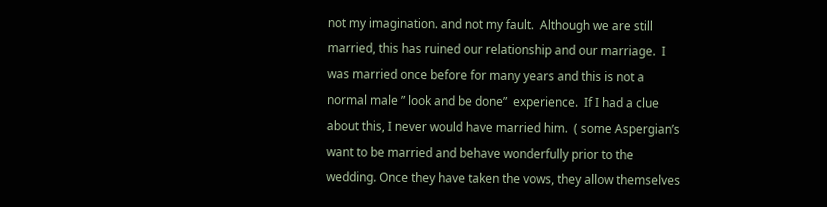not my imagination. and not my fault.  Although we are still married, this has ruined our relationship and our marriage.  I was married once before for many years and this is not a normal male ” look and be done”  experience.  If I had a clue about this, I never would have married him.  ( some Aspergian’s want to be married and behave wonderfully prior to the wedding. Once they have taken the vows, they allow themselves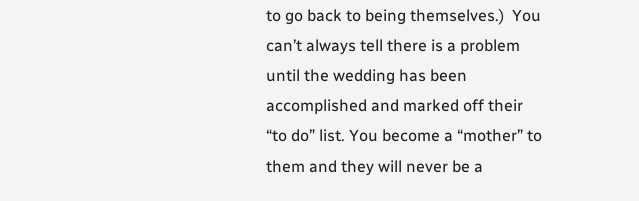to go back to being themselves.)  You can’t always tell there is a problem until the wedding has been accomplished and marked off their “to do” list. You become a “mother” to them and they will never be a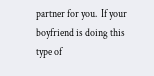partner for you.  If your boyfriend is doing this type of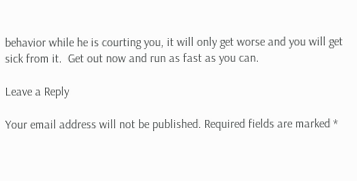behavior while he is courting you, it will only get worse and you will get sick from it.  Get out now and run as fast as you can.

Leave a Reply

Your email address will not be published. Required fields are marked *